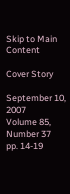Skip to Main Content

Cover Story

September 10, 2007
Volume 85, Number 37
pp. 14-19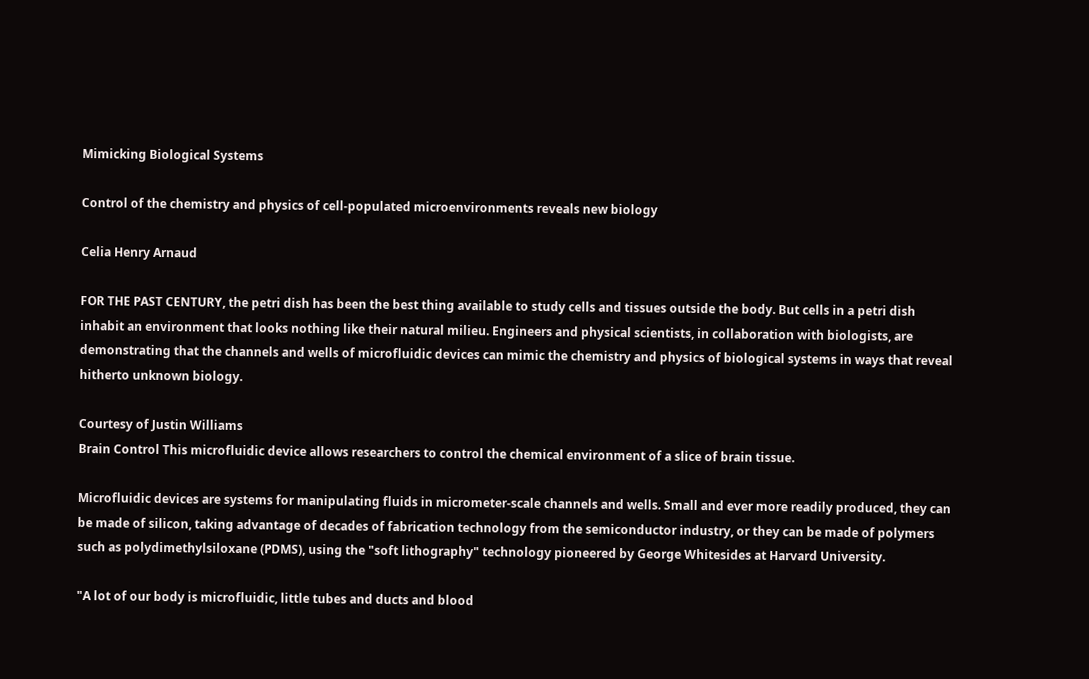Mimicking Biological Systems

Control of the chemistry and physics of cell-populated microenvironments reveals new biology

Celia Henry Arnaud

FOR THE PAST CENTURY, the petri dish has been the best thing available to study cells and tissues outside the body. But cells in a petri dish inhabit an environment that looks nothing like their natural milieu. Engineers and physical scientists, in collaboration with biologists, are demonstrating that the channels and wells of microfluidic devices can mimic the chemistry and physics of biological systems in ways that reveal hitherto unknown biology.

Courtesy of Justin Williams
Brain Control This microfluidic device allows researchers to control the chemical environment of a slice of brain tissue.

Microfluidic devices are systems for manipulating fluids in micrometer-scale channels and wells. Small and ever more readily produced, they can be made of silicon, taking advantage of decades of fabrication technology from the semiconductor industry, or they can be made of polymers such as polydimethylsiloxane (PDMS), using the "soft lithography" technology pioneered by George Whitesides at Harvard University.

"A lot of our body is microfluidic, little tubes and ducts and blood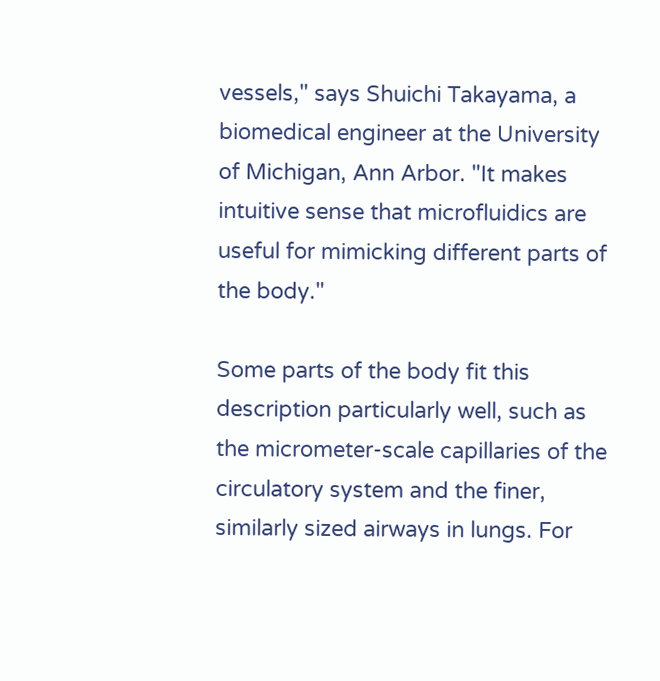vessels," says Shuichi Takayama, a biomedical engineer at the University of Michigan, Ann Arbor. "It makes intuitive sense that microfluidics are useful for mimicking different parts of the body."

Some parts of the body fit this description particularly well, such as the micrometer-scale capillaries of the circulatory system and the finer, similarly sized airways in lungs. For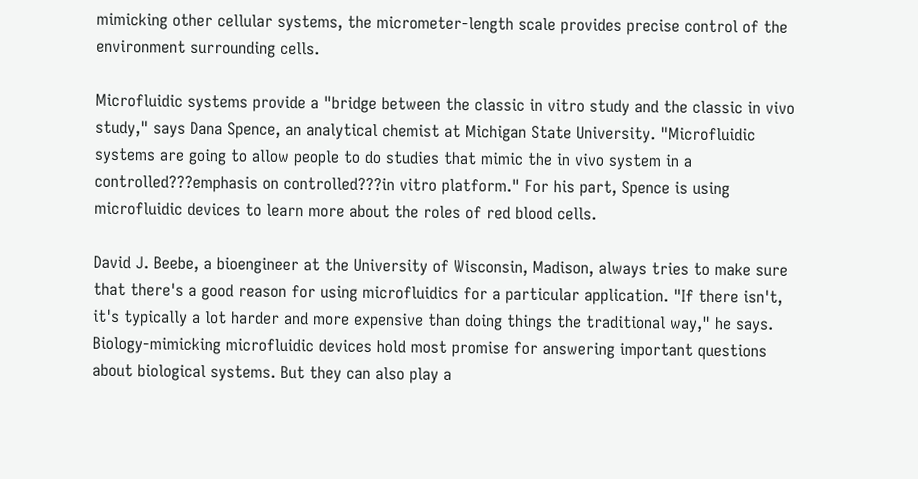mimicking other cellular systems, the micrometer-length scale provides precise control of the environment surrounding cells.

Microfluidic systems provide a "bridge between the classic in vitro study and the classic in vivo study," says Dana Spence, an analytical chemist at Michigan State University. "Microfluidic systems are going to allow people to do studies that mimic the in vivo system in a controlled???emphasis on controlled???in vitro platform." For his part, Spence is using microfluidic devices to learn more about the roles of red blood cells.

David J. Beebe, a bioengineer at the University of Wisconsin, Madison, always tries to make sure that there's a good reason for using microfluidics for a particular application. "If there isn't, it's typically a lot harder and more expensive than doing things the traditional way," he says. Biology-mimicking microfluidic devices hold most promise for answering important questions about biological systems. But they can also play a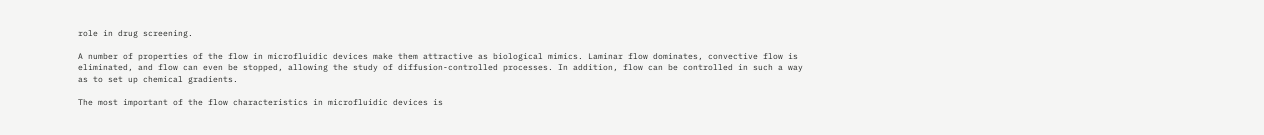role in drug screening.

A number of properties of the flow in microfluidic devices make them attractive as biological mimics. Laminar flow dominates, convective flow is eliminated, and flow can even be stopped, allowing the study of diffusion-controlled processes. In addition, flow can be controlled in such a way as to set up chemical gradients.

The most important of the flow characteristics in microfluidic devices is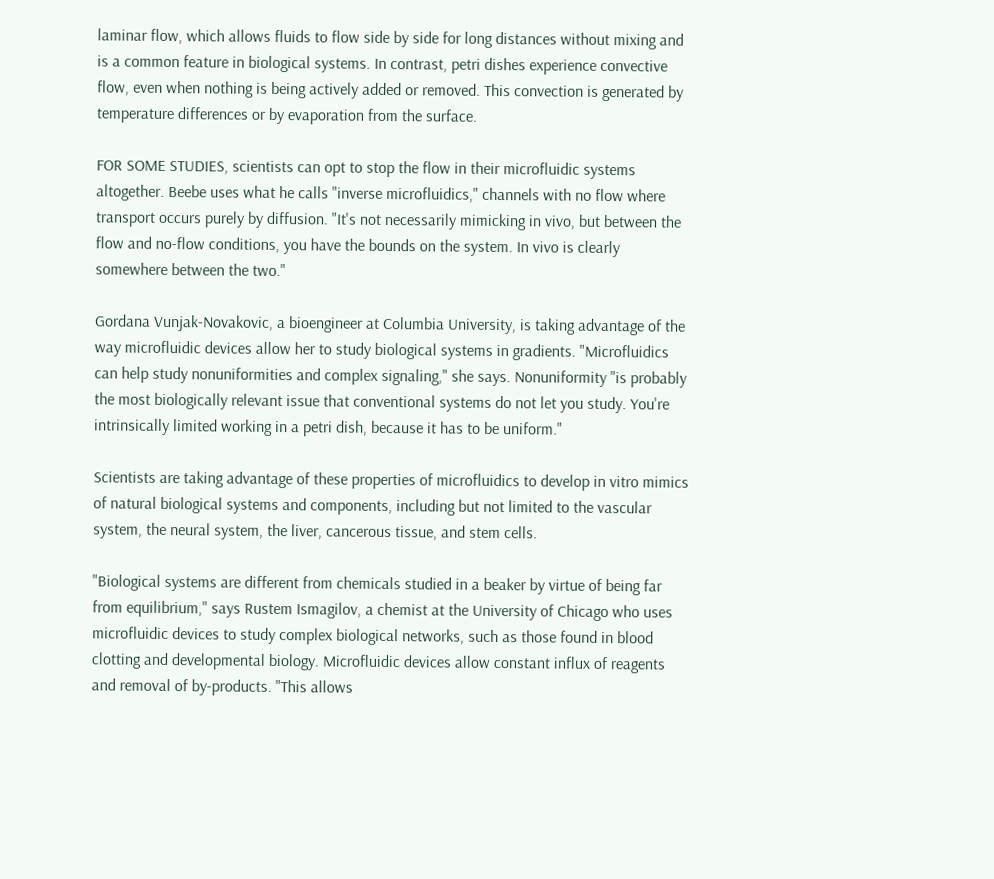laminar flow, which allows fluids to flow side by side for long distances without mixing and is a common feature in biological systems. In contrast, petri dishes experience convective flow, even when nothing is being actively added or removed. This convection is generated by temperature differences or by evaporation from the surface.

FOR SOME STUDIES, scientists can opt to stop the flow in their microfluidic systems altogether. Beebe uses what he calls "inverse microfluidics," channels with no flow where transport occurs purely by diffusion. "It's not necessarily mimicking in vivo, but between the flow and no-flow conditions, you have the bounds on the system. In vivo is clearly somewhere between the two."

Gordana Vunjak-Novakovic, a bioengineer at Columbia University, is taking advantage of the way microfluidic devices allow her to study biological systems in gradients. "Microfluidics can help study nonuniformities and complex signaling," she says. Nonuniformity "is probably the most biologically relevant issue that conventional systems do not let you study. You're intrinsically limited working in a petri dish, because it has to be uniform."

Scientists are taking advantage of these properties of microfluidics to develop in vitro mimics of natural biological systems and components, including but not limited to the vascular system, the neural system, the liver, cancerous tissue, and stem cells.

"Biological systems are different from chemicals studied in a beaker by virtue of being far from equilibrium," says Rustem Ismagilov, a chemist at the University of Chicago who uses microfluidic devices to study complex biological networks, such as those found in blood clotting and developmental biology. Microfluidic devices allow constant influx of reagents and removal of by-products. "This allows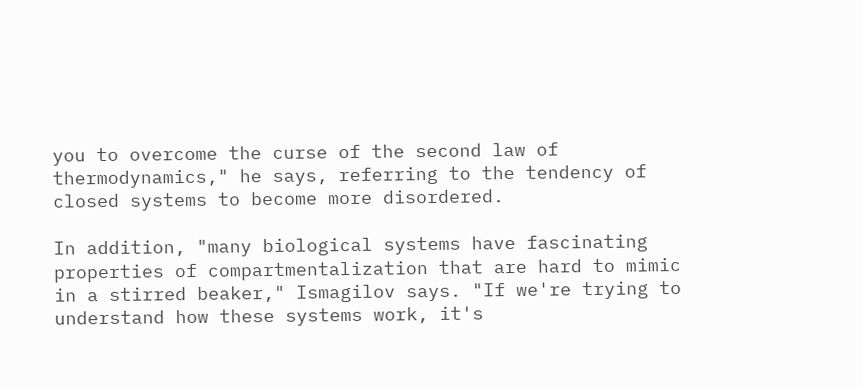you to overcome the curse of the second law of thermodynamics," he says, referring to the tendency of closed systems to become more disordered.

In addition, "many biological systems have fascinating properties of compartmentalization that are hard to mimic in a stirred beaker," Ismagilov says. "If we're trying to understand how these systems work, it's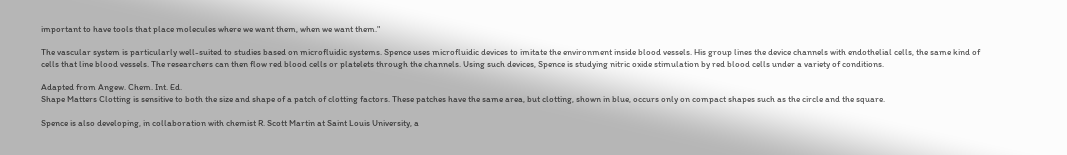important to have tools that place molecules where we want them, when we want them."

The vascular system is particularly well-suited to studies based on microfluidic systems. Spence uses microfluidic devices to imitate the environment inside blood vessels. His group lines the device channels with endothelial cells, the same kind of cells that line blood vessels. The researchers can then flow red blood cells or platelets through the channels. Using such devices, Spence is studying nitric oxide stimulation by red blood cells under a variety of conditions.

Adapted from Angew. Chem. Int. Ed.
Shape Matters Clotting is sensitive to both the size and shape of a patch of clotting factors. These patches have the same area, but clotting, shown in blue, occurs only on compact shapes such as the circle and the square.

Spence is also developing, in collaboration with chemist R. Scott Martin at Saint Louis University, a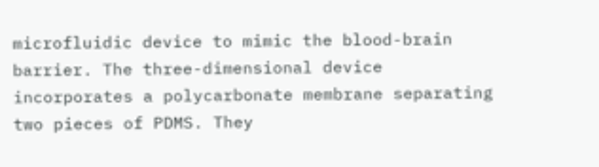microfluidic device to mimic the blood-brain barrier. The three-dimensional device incorporates a polycarbonate membrane separating two pieces of PDMS. They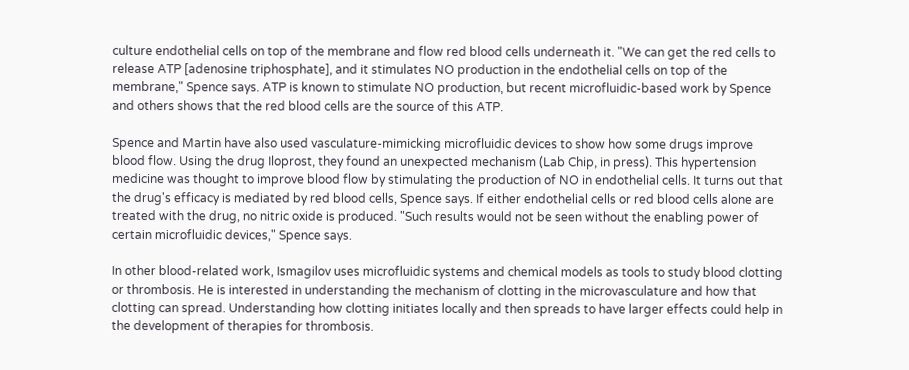culture endothelial cells on top of the membrane and flow red blood cells underneath it. "We can get the red cells to release ATP [adenosine triphosphate], and it stimulates NO production in the endothelial cells on top of the membrane," Spence says. ATP is known to stimulate NO production, but recent microfluidic-based work by Spence and others shows that the red blood cells are the source of this ATP.

Spence and Martin have also used vasculature-mimicking microfluidic devices to show how some drugs improve blood flow. Using the drug Iloprost, they found an unexpected mechanism (Lab Chip, in press). This hypertension medicine was thought to improve blood flow by stimulating the production of NO in endothelial cells. It turns out that the drug's efficacy is mediated by red blood cells, Spence says. If either endothelial cells or red blood cells alone are treated with the drug, no nitric oxide is produced. "Such results would not be seen without the enabling power of certain microfluidic devices," Spence says.

In other blood-related work, Ismagilov uses microfluidic systems and chemical models as tools to study blood clotting or thrombosis. He is interested in understanding the mechanism of clotting in the microvasculature and how that clotting can spread. Understanding how clotting initiates locally and then spreads to have larger effects could help in the development of therapies for thrombosis.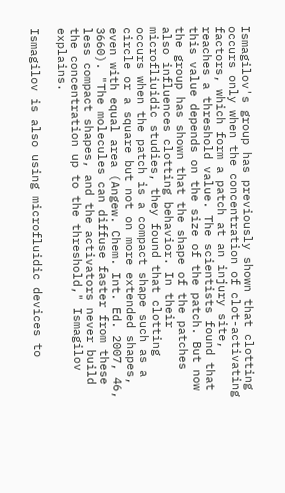Ismagilov's group has previously shown that clotting occurs only when the concentration of clot-activating factors, which form a patch at an injury site, reaches a threshold value. The scientists found that this value depends on the size of the patch. But now the group has shown that the shape of the patches also influences clotting behavior. In their microfliuidic studies, they found that clotting occurs when the patch is a compact shape such as a circle or a square but not on more extended shapes, even with equal area (Angew. Chem. Int. Ed. 2007, 46, 3660). "The molecules can diffuse faster from these less compact shapes, and the activators never build the concentration up to the threshold," Ismagilov explains.

Ismagilov is also using microfluidic devices to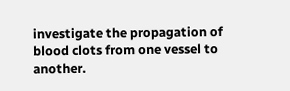investigate the propagation of blood clots from one vessel to another.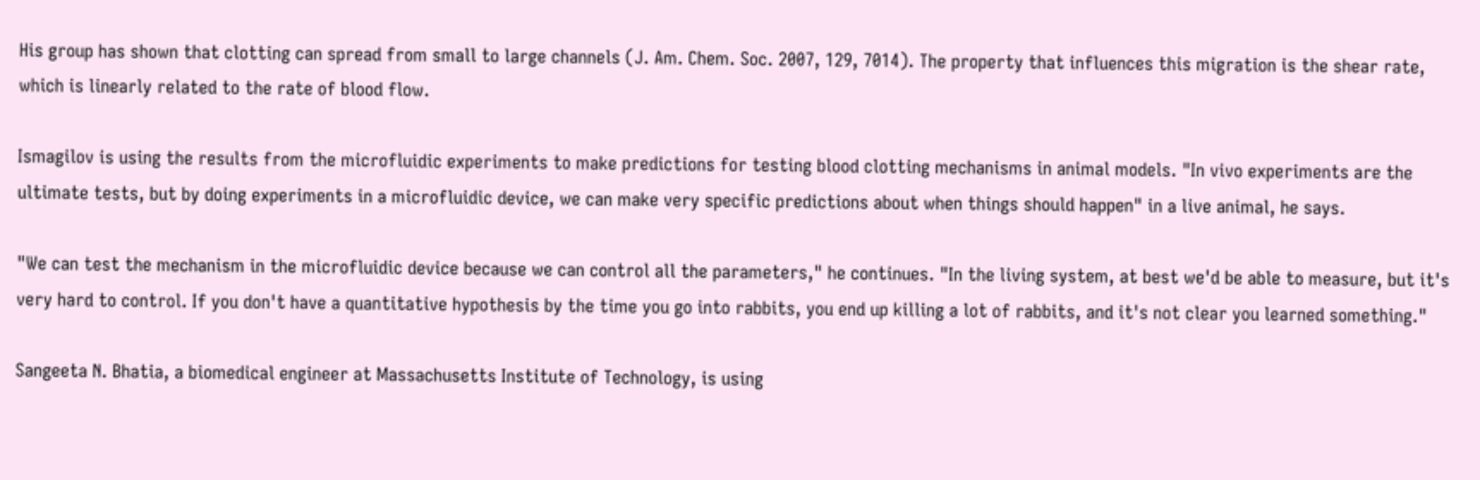His group has shown that clotting can spread from small to large channels (J. Am. Chem. Soc. 2007, 129, 7014). The property that influences this migration is the shear rate, which is linearly related to the rate of blood flow.

Ismagilov is using the results from the microfluidic experiments to make predictions for testing blood clotting mechanisms in animal models. "In vivo experiments are the ultimate tests, but by doing experiments in a microfluidic device, we can make very specific predictions about when things should happen" in a live animal, he says.

"We can test the mechanism in the microfluidic device because we can control all the parameters," he continues. "In the living system, at best we'd be able to measure, but it's very hard to control. If you don't have a quantitative hypothesis by the time you go into rabbits, you end up killing a lot of rabbits, and it's not clear you learned something."

Sangeeta N. Bhatia, a biomedical engineer at Massachusetts Institute of Technology, is using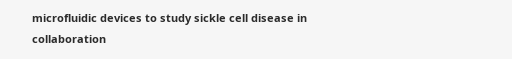microfluidic devices to study sickle cell disease in collaboration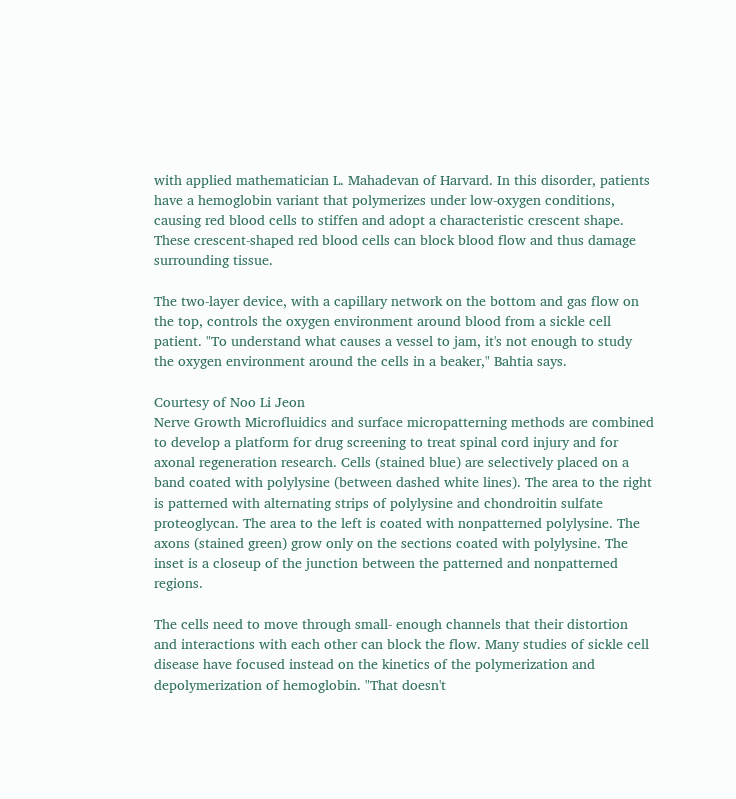with applied mathematician L. Mahadevan of Harvard. In this disorder, patients have a hemoglobin variant that polymerizes under low-oxygen conditions, causing red blood cells to stiffen and adopt a characteristic crescent shape. These crescent-shaped red blood cells can block blood flow and thus damage surrounding tissue.

The two-layer device, with a capillary network on the bottom and gas flow on the top, controls the oxygen environment around blood from a sickle cell patient. "To understand what causes a vessel to jam, it's not enough to study the oxygen environment around the cells in a beaker," Bahtia says.

Courtesy of Noo Li Jeon
Nerve Growth Microfluidics and surface micropatterning methods are combined to develop a platform for drug screening to treat spinal cord injury and for axonal regeneration research. Cells (stained blue) are selectively placed on a band coated with polylysine (between dashed white lines). The area to the right is patterned with alternating strips of polylysine and chondroitin sulfate proteoglycan. The area to the left is coated with nonpatterned polylysine. The axons (stained green) grow only on the sections coated with polylysine. The inset is a closeup of the junction between the patterned and nonpatterned regions.

The cells need to move through small- enough channels that their distortion and interactions with each other can block the flow. Many studies of sickle cell disease have focused instead on the kinetics of the polymerization and depolymerization of hemoglobin. "That doesn't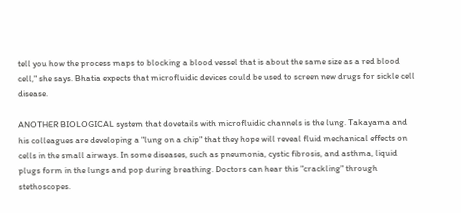tell you how the process maps to blocking a blood vessel that is about the same size as a red blood cell," she says. Bhatia expects that microfluidic devices could be used to screen new drugs for sickle cell disease.

ANOTHER BIOLOGICAL system that dovetails with microfluidic channels is the lung. Takayama and his colleagues are developing a "lung on a chip" that they hope will reveal fluid mechanical effects on cells in the small airways. In some diseases, such as pneumonia, cystic fibrosis, and asthma, liquid plugs form in the lungs and pop during breathing. Doctors can hear this "crackling" through stethoscopes.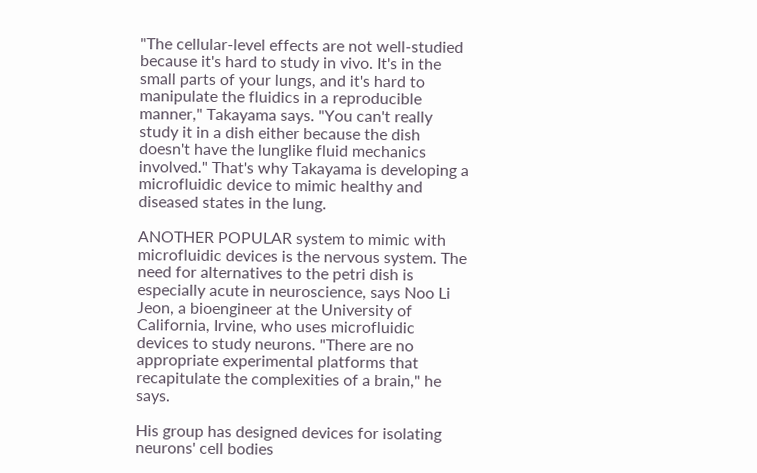"The cellular-level effects are not well-studied because it's hard to study in vivo. It's in the small parts of your lungs, and it's hard to manipulate the fluidics in a reproducible manner," Takayama says. "You can't really study it in a dish either because the dish doesn't have the lunglike fluid mechanics involved." That's why Takayama is developing a microfluidic device to mimic healthy and diseased states in the lung.

ANOTHER POPULAR system to mimic with microfluidic devices is the nervous system. The need for alternatives to the petri dish is especially acute in neuroscience, says Noo Li Jeon, a bioengineer at the University of California, Irvine, who uses microfluidic devices to study neurons. "There are no appropriate experimental platforms that recapitulate the complexities of a brain," he says.

His group has designed devices for isolating neurons' cell bodies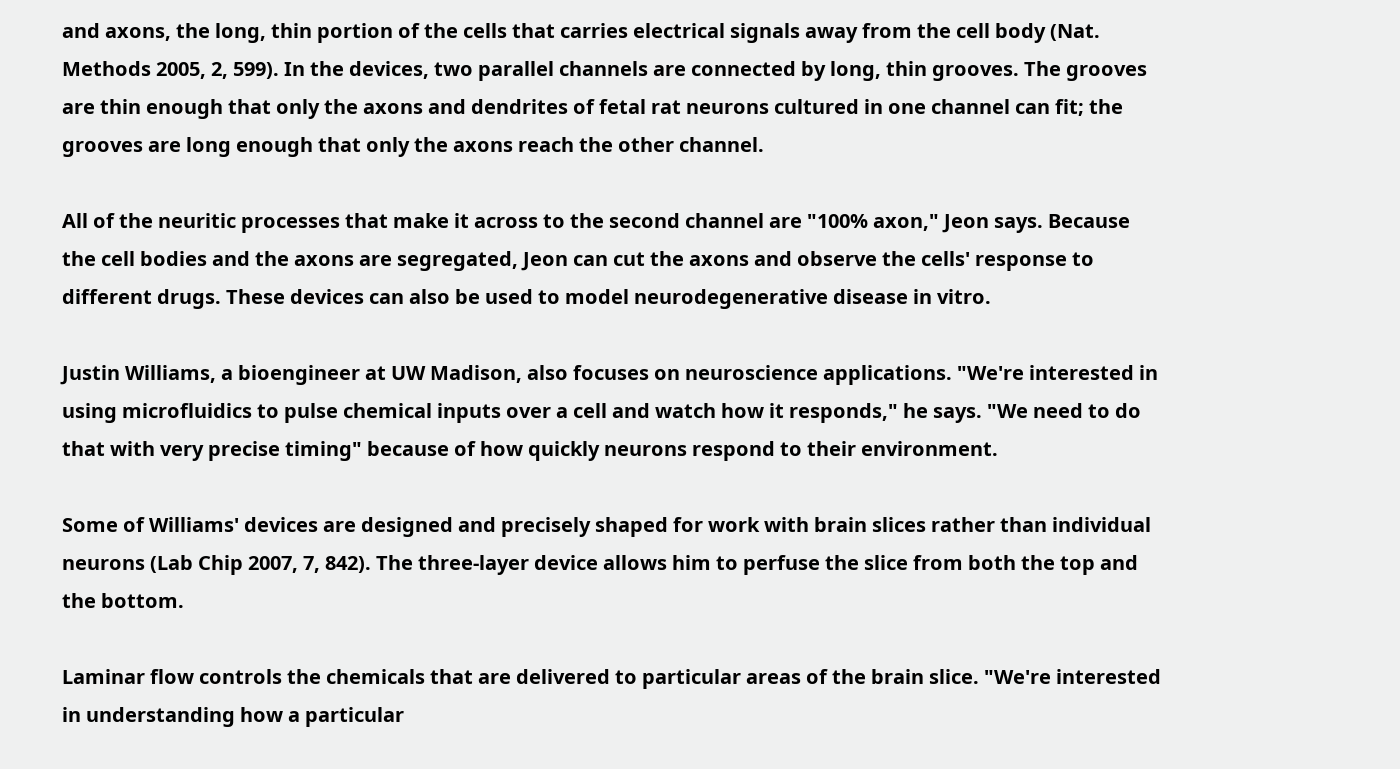and axons, the long, thin portion of the cells that carries electrical signals away from the cell body (Nat. Methods 2005, 2, 599). In the devices, two parallel channels are connected by long, thin grooves. The grooves are thin enough that only the axons and dendrites of fetal rat neurons cultured in one channel can fit; the grooves are long enough that only the axons reach the other channel.

All of the neuritic processes that make it across to the second channel are "100% axon," Jeon says. Because the cell bodies and the axons are segregated, Jeon can cut the axons and observe the cells' response to different drugs. These devices can also be used to model neurodegenerative disease in vitro.

Justin Williams, a bioengineer at UW Madison, also focuses on neuroscience applications. "We're interested in using microfluidics to pulse chemical inputs over a cell and watch how it responds," he says. "We need to do that with very precise timing" because of how quickly neurons respond to their environment.

Some of Williams' devices are designed and precisely shaped for work with brain slices rather than individual neurons (Lab Chip 2007, 7, 842). The three-layer device allows him to perfuse the slice from both the top and the bottom.

Laminar flow controls the chemicals that are delivered to particular areas of the brain slice. "We're interested in understanding how a particular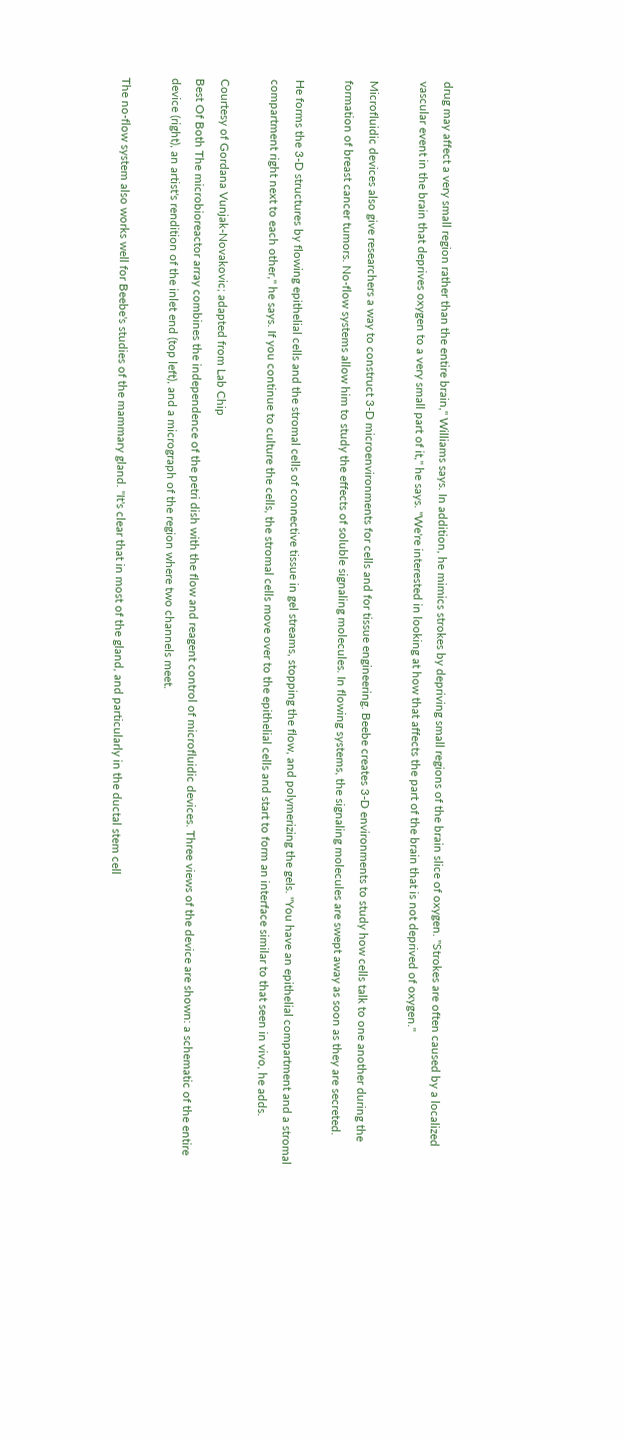drug may affect a very small region rather than the entire brain," Williams says. In addition, he mimics strokes by depriving small regions of the brain slice of oxygen. "Strokes are often caused by a localized vascular event in the brain that deprives oxygen to a very small part of it," he says. "We're interested in looking at how that affects the part of the brain that is not deprived of oxygen."

Microfluidic devices also give researchers a way to construct 3-D microenvironments for cells and for tissue engineering. Beebe creates 3-D environments to study how cells talk to one another during the formation of breast cancer tumors. No-flow systems allow him to study the effects of soluble signaling molecules. In flowing systems, the signaling molecules are swept away as soon as they are secreted.

He forms the 3-D structures by flowing epithelial cells and the stromal cells of connective tissue in gel streams, stopping the flow, and polymerizing the gels. "You have an epithelial compartment and a stromal compartment right next to each other," he says. If you continue to culture the cells, the stromal cells move over to the epithelial cells and start to form an interface similar to that seen in vivo, he adds.

Courtesy of Gordana Vunjak-Novakovic; adapted from Lab Chip
Best Of Both The microbioreactor array combines the independence of the petri dish with the flow and reagent control of microfluidic devices. Three views of the device are shown: a schematic of the entire device (right), an artist's rendition of the inlet end (top left), and a micrograph of the region where two channels meet.

The no-flow system also works well for Beebe's studies of the mammary gland. "It's clear that in most of the gland, and particularly in the ductal stem cell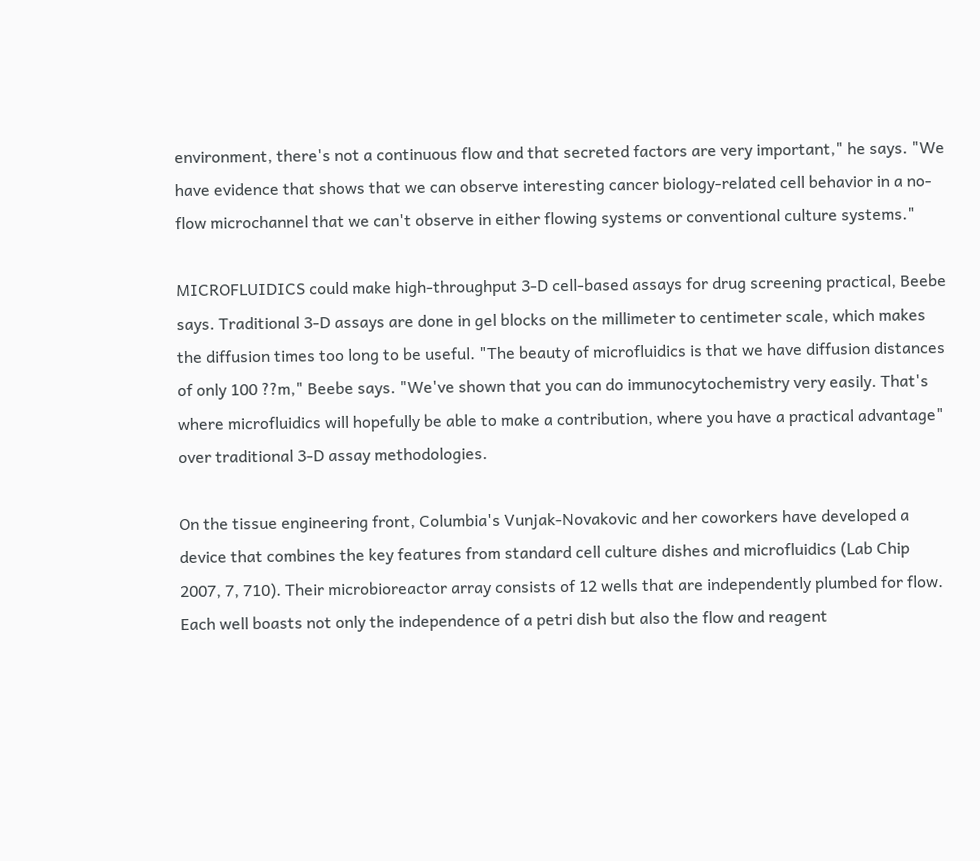environment, there's not a continuous flow and that secreted factors are very important," he says. "We have evidence that shows that we can observe interesting cancer biology-related cell behavior in a no-flow microchannel that we can't observe in either flowing systems or conventional culture systems."

MICROFLUIDICS could make high-throughput 3-D cell-based assays for drug screening practical, Beebe says. Traditional 3-D assays are done in gel blocks on the millimeter to centimeter scale, which makes the diffusion times too long to be useful. "The beauty of microfluidics is that we have diffusion distances of only 100 ??m," Beebe says. "We've shown that you can do immunocytochemistry very easily. That's where microfluidics will hopefully be able to make a contribution, where you have a practical advantage" over traditional 3-D assay methodologies.

On the tissue engineering front, Columbia's Vunjak-Novakovic and her coworkers have developed a device that combines the key features from standard cell culture dishes and microfluidics (Lab Chip 2007, 7, 710). Their microbioreactor array consists of 12 wells that are independently plumbed for flow. Each well boasts not only the independence of a petri dish but also the flow and reagent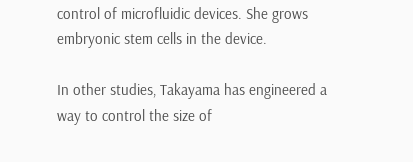control of microfluidic devices. She grows embryonic stem cells in the device.

In other studies, Takayama has engineered a way to control the size of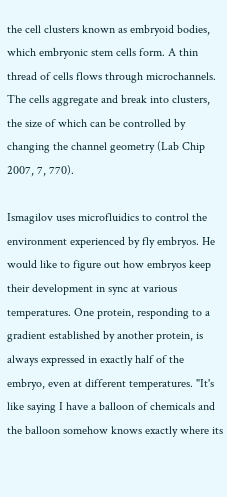the cell clusters known as embryoid bodies, which embryonic stem cells form. A thin thread of cells flows through microchannels. The cells aggregate and break into clusters, the size of which can be controlled by changing the channel geometry (Lab Chip 2007, 7, 770).

Ismagilov uses microfluidics to control the environment experienced by fly embryos. He would like to figure out how embryos keep their development in sync at various temperatures. One protein, responding to a gradient established by another protein, is always expressed in exactly half of the embryo, even at different temperatures. "It's like saying I have a balloon of chemicals and the balloon somehow knows exactly where its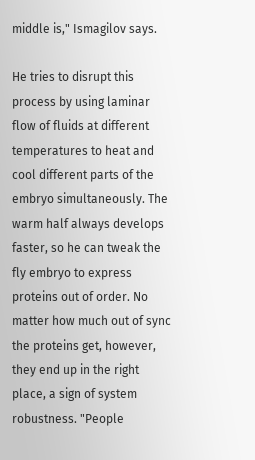middle is," Ismagilov says.

He tries to disrupt this process by using laminar flow of fluids at different temperatures to heat and cool different parts of the embryo simultaneously. The warm half always develops faster, so he can tweak the fly embryo to express proteins out of order. No matter how much out of sync the proteins get, however, they end up in the right place, a sign of system robustness. "People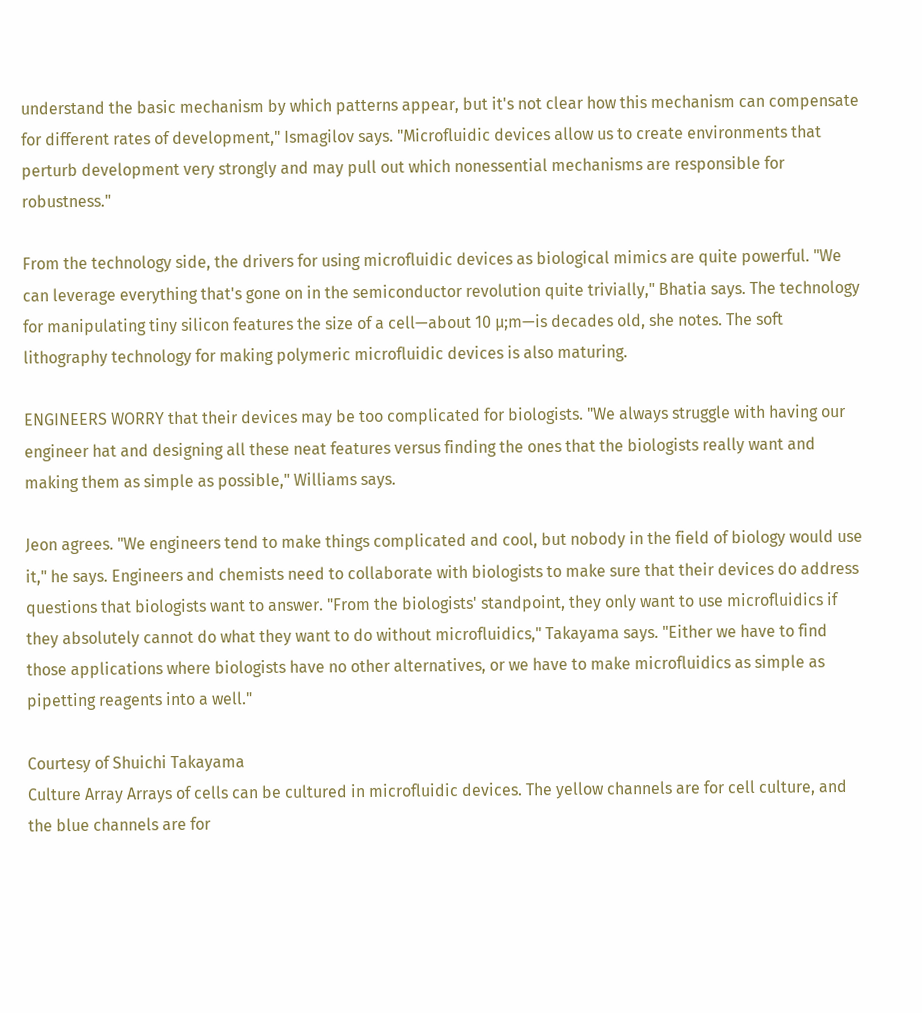understand the basic mechanism by which patterns appear, but it's not clear how this mechanism can compensate for different rates of development," Ismagilov says. "Microfluidic devices allow us to create environments that perturb development very strongly and may pull out which nonessential mechanisms are responsible for robustness."

From the technology side, the drivers for using microfluidic devices as biological mimics are quite powerful. "We can leverage everything that's gone on in the semiconductor revolution quite trivially," Bhatia says. The technology for manipulating tiny silicon features the size of a cell—about 10 µ;m—is decades old, she notes. The soft lithography technology for making polymeric microfluidic devices is also maturing.

ENGINEERS WORRY that their devices may be too complicated for biologists. "We always struggle with having our engineer hat and designing all these neat features versus finding the ones that the biologists really want and making them as simple as possible," Williams says.

Jeon agrees. "We engineers tend to make things complicated and cool, but nobody in the field of biology would use it," he says. Engineers and chemists need to collaborate with biologists to make sure that their devices do address questions that biologists want to answer. "From the biologists' standpoint, they only want to use microfluidics if they absolutely cannot do what they want to do without microfluidics," Takayama says. "Either we have to find those applications where biologists have no other alternatives, or we have to make microfluidics as simple as pipetting reagents into a well."

Courtesy of Shuichi Takayama
Culture Array Arrays of cells can be cultured in microfluidic devices. The yellow channels are for cell culture, and the blue channels are for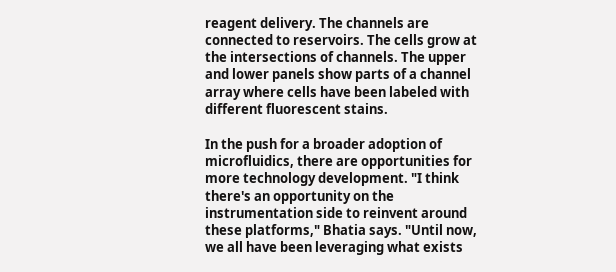reagent delivery. The channels are connected to reservoirs. The cells grow at the intersections of channels. The upper and lower panels show parts of a channel array where cells have been labeled with different fluorescent stains.

In the push for a broader adoption of microfluidics, there are opportunities for more technology development. "I think there's an opportunity on the instrumentation side to reinvent around these platforms," Bhatia says. "Until now, we all have been leveraging what exists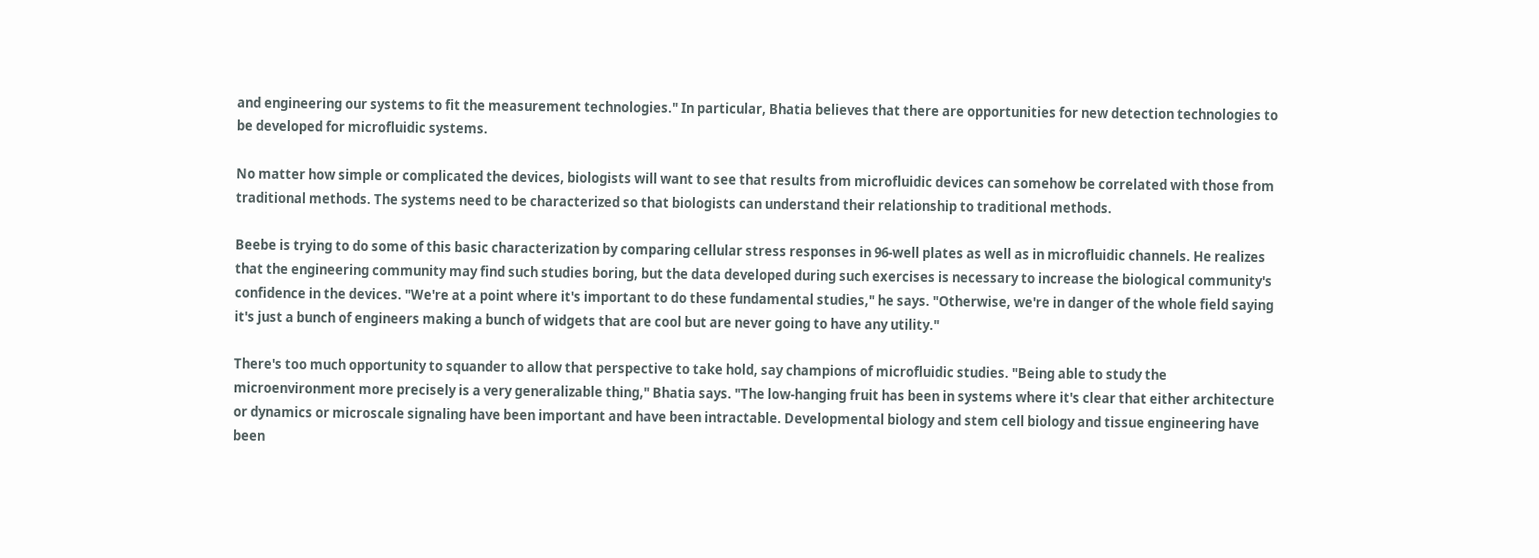and engineering our systems to fit the measurement technologies." In particular, Bhatia believes that there are opportunities for new detection technologies to be developed for microfluidic systems.

No matter how simple or complicated the devices, biologists will want to see that results from microfluidic devices can somehow be correlated with those from traditional methods. The systems need to be characterized so that biologists can understand their relationship to traditional methods.

Beebe is trying to do some of this basic characterization by comparing cellular stress responses in 96-well plates as well as in microfluidic channels. He realizes that the engineering community may find such studies boring, but the data developed during such exercises is necessary to increase the biological community's confidence in the devices. "We're at a point where it's important to do these fundamental studies," he says. "Otherwise, we're in danger of the whole field saying it's just a bunch of engineers making a bunch of widgets that are cool but are never going to have any utility."

There's too much opportunity to squander to allow that perspective to take hold, say champions of microfluidic studies. "Being able to study the microenvironment more precisely is a very generalizable thing," Bhatia says. "The low-hanging fruit has been in systems where it's clear that either architecture or dynamics or microscale signaling have been important and have been intractable. Developmental biology and stem cell biology and tissue engineering have been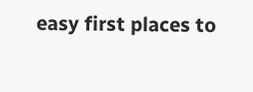easy first places to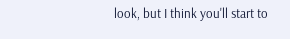look, but I think you'll start to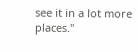see it in a lot more places."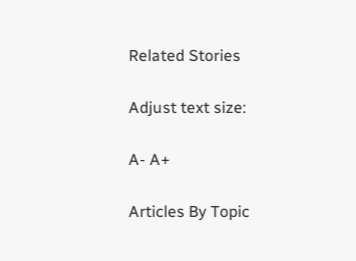Related Stories

Adjust text size:

A- A+

Articles By Topic